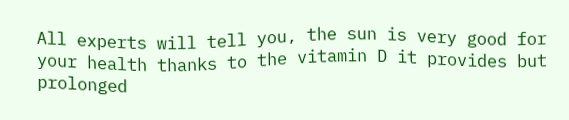All experts will tell you, the sun is very good for your health thanks to the vitamin D it provides but prolonged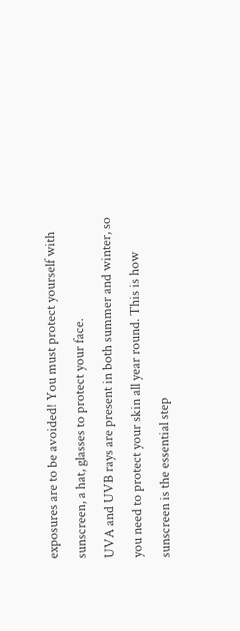exposures are to be avoided! You must protect yourself with sunscreen, a hat, glasses to protect your face.
UVA and UVB rays are present in both summer and winter, so you need to protect your skin all year round. This is how sunscreen is the essential step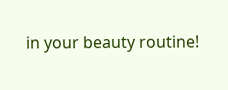in your beauty routine!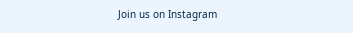Join us on Instagram